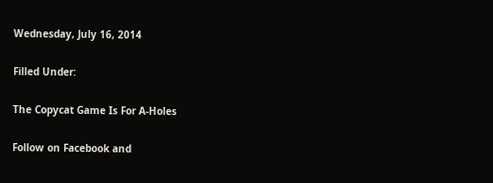Wednesday, July 16, 2014

Filled Under:

The Copycat Game Is For A-Holes

Follow on Facebook and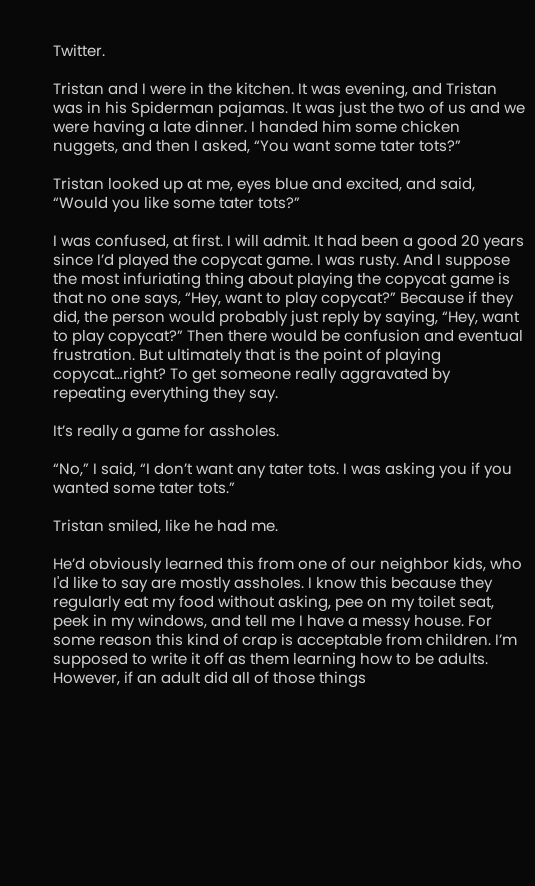Twitter.

Tristan and I were in the kitchen. It was evening, and Tristan was in his Spiderman pajamas. It was just the two of us and we were having a late dinner. I handed him some chicken nuggets, and then I asked, “You want some tater tots?”

Tristan looked up at me, eyes blue and excited, and said, “Would you like some tater tots?”

I was confused, at first. I will admit. It had been a good 20 years since I’d played the copycat game. I was rusty. And I suppose the most infuriating thing about playing the copycat game is that no one says, “Hey, want to play copycat?” Because if they did, the person would probably just reply by saying, “Hey, want to play copycat?” Then there would be confusion and eventual frustration. But ultimately that is the point of playing copycat…right? To get someone really aggravated by repeating everything they say.

It’s really a game for assholes.

“No,” I said, “I don’t want any tater tots. I was asking you if you wanted some tater tots.”

Tristan smiled, like he had me.

He’d obviously learned this from one of our neighbor kids, who I'd like to say are mostly assholes. I know this because they regularly eat my food without asking, pee on my toilet seat, peek in my windows, and tell me I have a messy house. For some reason this kind of crap is acceptable from children. I’m supposed to write it off as them learning how to be adults. However, if an adult did all of those things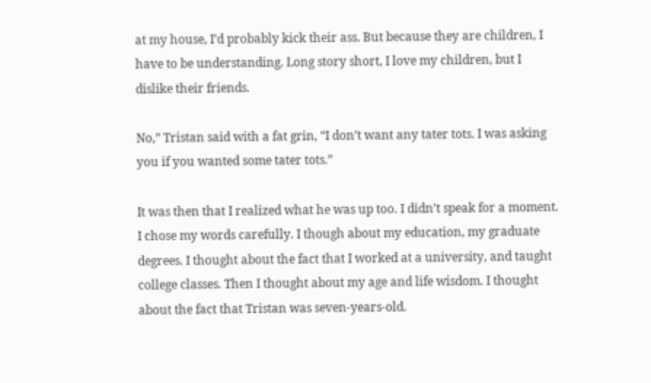at my house, I’d probably kick their ass. But because they are children, I have to be understanding. Long story short, I love my children, but I dislike their friends.

No,” Tristan said with a fat grin, “I don’t want any tater tots. I was asking you if you wanted some tater tots.”

It was then that I realized what he was up too. I didn’t speak for a moment. I chose my words carefully. I though about my education, my graduate degrees. I thought about the fact that I worked at a university, and taught college classes. Then I thought about my age and life wisdom. I thought about the fact that Tristan was seven-years-old.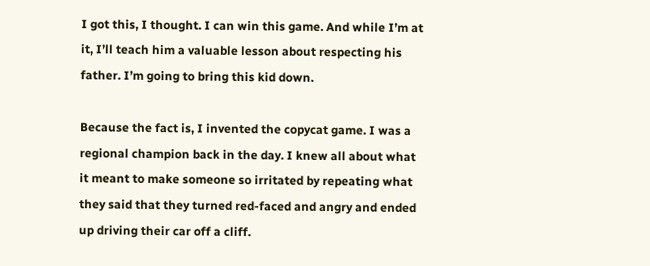I got this, I thought. I can win this game. And while I’m at it, I’ll teach him a valuable lesson about respecting his father. I’m going to bring this kid down.

Because the fact is, I invented the copycat game. I was a regional champion back in the day. I knew all about what it meant to make someone so irritated by repeating what they said that they turned red-faced and angry and ended up driving their car off a cliff.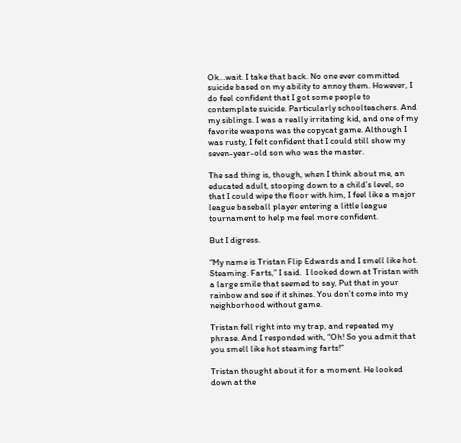Ok…wait. I take that back. No one ever committed suicide based on my ability to annoy them. However, I do feel confident that I got some people to contemplate suicide. Particularly schoolteachers. And my siblings. I was a really irritating kid, and one of my favorite weapons was the copycat game. Although I was rusty, I felt confident that I could still show my seven-year-old son who was the master.

The sad thing is, though, when I think about me, an educated adult, stooping down to a child’s level, so that I could wipe the floor with him, I feel like a major league baseball player entering a little league tournament to help me feel more confident.

But I digress.

“My name is Tristan Flip Edwards and I smell like hot. Steaming. Farts,” I said.  I looked down at Tristan with a large smile that seemed to say, Put that in your rainbow and see if it shines. You don’t come into my neighborhood without game.

Tristan fell right into my trap, and repeated my phrase. And I responded with, “Oh! So you admit that you smell like hot steaming farts!”

Tristan thought about it for a moment. He looked down at the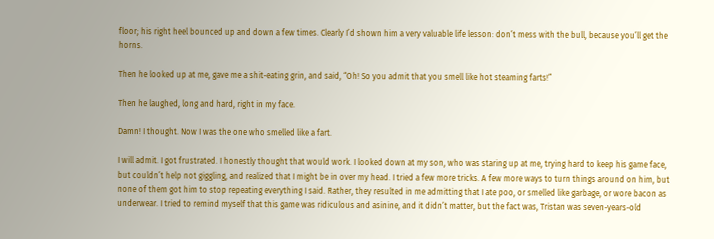floor; his right heel bounced up and down a few times. Clearly I’d shown him a very valuable life lesson: don’t mess with the bull, because you’ll get the horns.

Then he looked up at me, gave me a shit-eating grin, and said, “Oh! So you admit that you smell like hot steaming farts!”

Then he laughed, long and hard, right in my face.

Damn! I thought. Now I was the one who smelled like a fart.

I will admit. I got frustrated. I honestly thought that would work. I looked down at my son, who was staring up at me, trying hard to keep his game face, but couldn’t help not giggling, and realized that I might be in over my head. I tried a few more tricks. A few more ways to turn things around on him, but none of them got him to stop repeating everything I said. Rather, they resulted in me admitting that I ate poo, or smelled like garbage, or wore bacon as underwear. I tried to remind myself that this game was ridiculous and asinine, and it didn’t matter, but the fact was, Tristan was seven-years-old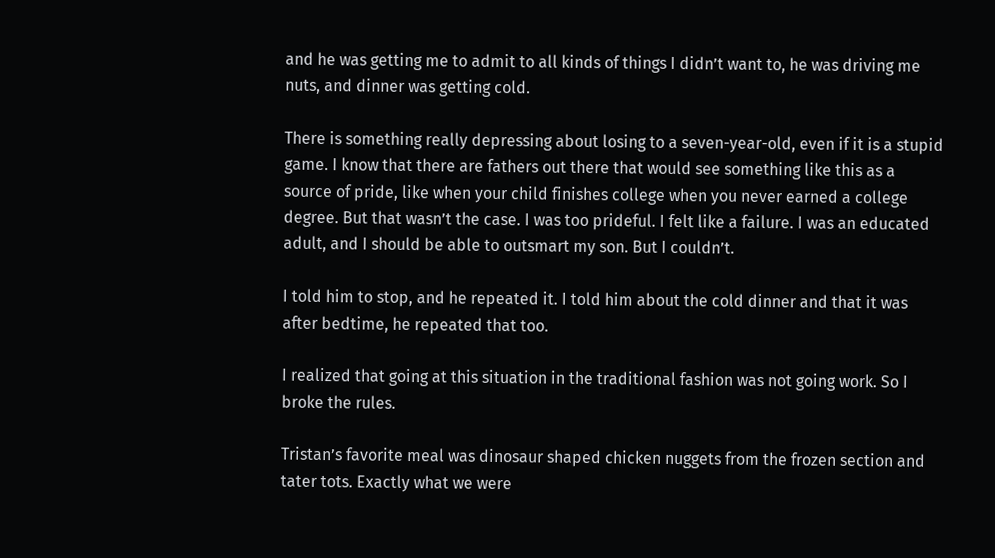and he was getting me to admit to all kinds of things I didn’t want to, he was driving me nuts, and dinner was getting cold.

There is something really depressing about losing to a seven-year-old, even if it is a stupid game. I know that there are fathers out there that would see something like this as a source of pride, like when your child finishes college when you never earned a college degree. But that wasn’t the case. I was too prideful. I felt like a failure. I was an educated adult, and I should be able to outsmart my son. But I couldn’t.

I told him to stop, and he repeated it. I told him about the cold dinner and that it was after bedtime, he repeated that too.

I realized that going at this situation in the traditional fashion was not going work. So I broke the rules.

Tristan’s favorite meal was dinosaur shaped chicken nuggets from the frozen section and tater tots. Exactly what we were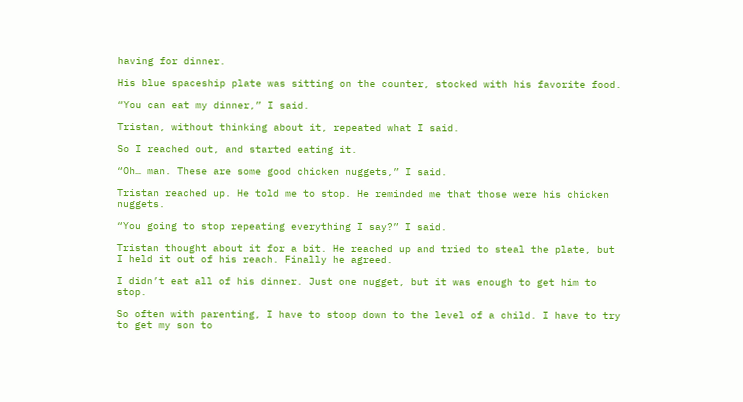having for dinner.

His blue spaceship plate was sitting on the counter, stocked with his favorite food.

“You can eat my dinner,” I said.

Tristan, without thinking about it, repeated what I said.

So I reached out, and started eating it.

“Oh… man. These are some good chicken nuggets,” I said.

Tristan reached up. He told me to stop. He reminded me that those were his chicken nuggets.

“You going to stop repeating everything I say?” I said.

Tristan thought about it for a bit. He reached up and tried to steal the plate, but I held it out of his reach. Finally he agreed.

I didn’t eat all of his dinner. Just one nugget, but it was enough to get him to stop.

So often with parenting, I have to stoop down to the level of a child. I have to try to get my son to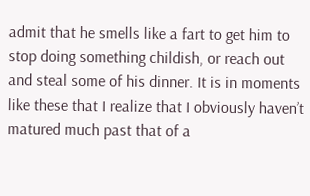admit that he smells like a fart to get him to stop doing something childish, or reach out and steal some of his dinner. It is in moments like these that I realize that I obviously haven’t matured much past that of a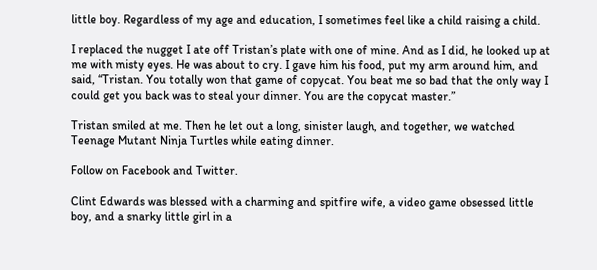little boy. Regardless of my age and education, I sometimes feel like a child raising a child.

I replaced the nugget I ate off Tristan’s plate with one of mine. And as I did, he looked up at me with misty eyes. He was about to cry. I gave him his food, put my arm around him, and said, “Tristan. You totally won that game of copycat. You beat me so bad that the only way I could get you back was to steal your dinner. You are the copycat master.”

Tristan smiled at me. Then he let out a long, sinister laugh, and together, we watched Teenage Mutant Ninja Turtles while eating dinner.

Follow on Facebook and Twitter.

Clint Edwards was blessed with a charming and spitfire wife, a video game obsessed little boy, and a snarky little girl in a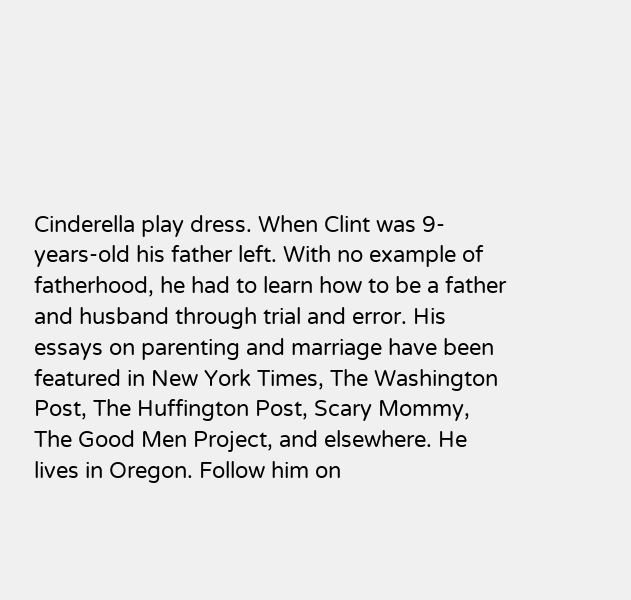Cinderella play dress. When Clint was 9-years-old his father left. With no example of fatherhood, he had to learn how to be a father and husband through trial and error. His essays on parenting and marriage have been featured in New York Times, The Washington Post, The Huffington Post, Scary Mommy, The Good Men Project, and elsewhere. He lives in Oregon. Follow him on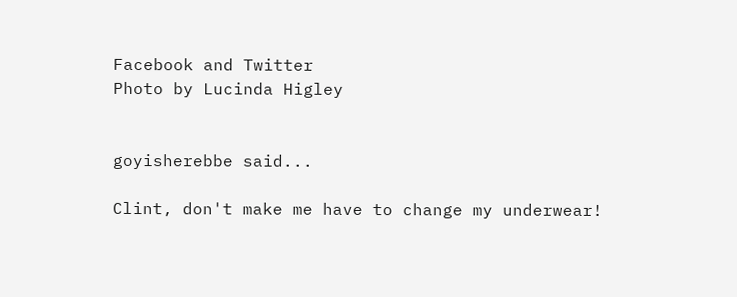Facebook and Twitter
Photo by Lucinda Higley


goyisherebbe said...

Clint, don't make me have to change my underwear!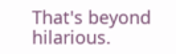That's beyond hilarious.